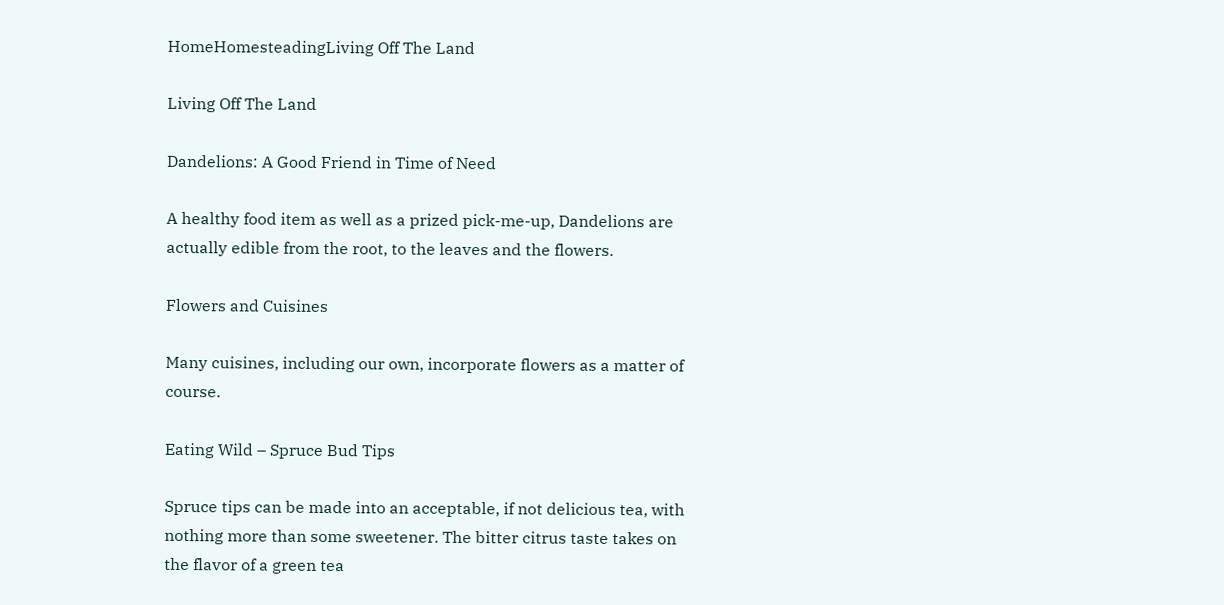HomeHomesteadingLiving Off The Land

Living Off The Land

Dandelions: A Good Friend in Time of Need

A healthy food item as well as a prized pick-me-up, Dandelions are actually edible from the root, to the leaves and the flowers.

Flowers and Cuisines

Many cuisines, including our own, incorporate flowers as a matter of course.

Eating Wild – Spruce Bud Tips

Spruce tips can be made into an acceptable, if not delicious tea, with nothing more than some sweetener. The bitter citrus taste takes on the flavor of a green tea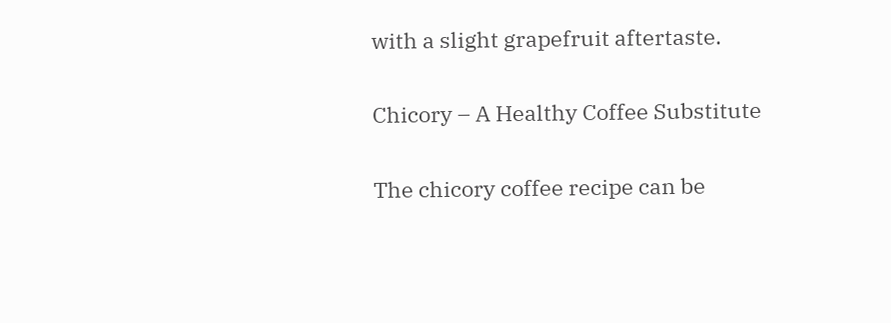with a slight grapefruit aftertaste.

Chicory – A Healthy Coffee Substitute

The chicory coffee recipe can be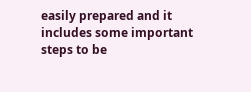easily prepared and it includes some important steps to be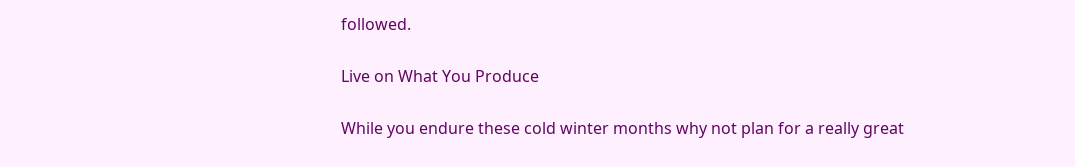followed.

Live on What You Produce

While you endure these cold winter months why not plan for a really great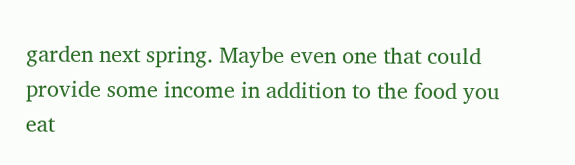garden next spring. Maybe even one that could provide some income in addition to the food you eat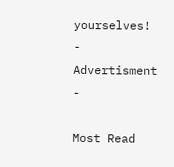yourselves!
- Advertisment -

Most Read